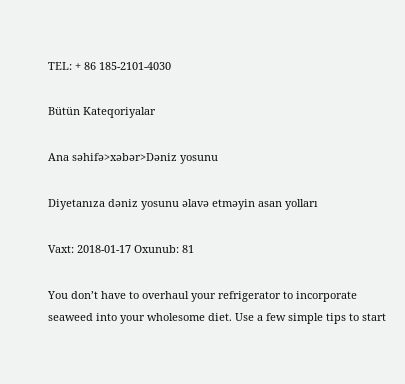TEL: + 86 185-2101-4030

Bütün Kateqoriyalar

Ana səhifə>xəbər>Dəniz yosunu

Diyetanıza dəniz yosunu əlavə etməyin asan yolları

Vaxt: 2018-01-17 Oxunub: 81

You don’t have to overhaul your refrigerator to incorporate seaweed into your wholesome diet. Use a few simple tips to start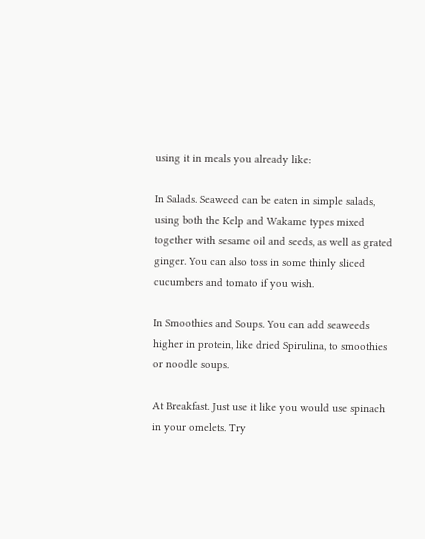using it in meals you already like:

In Salads. Seaweed can be eaten in simple salads, using both the Kelp and Wakame types mixed together with sesame oil and seeds, as well as grated ginger. You can also toss in some thinly sliced cucumbers and tomato if you wish.

In Smoothies and Soups. You can add seaweeds higher in protein, like dried Spirulina, to smoothies or noodle soups.

At Breakfast. Just use it like you would use spinach in your omelets. Try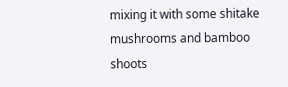mixing it with some shitake mushrooms and bamboo shoots